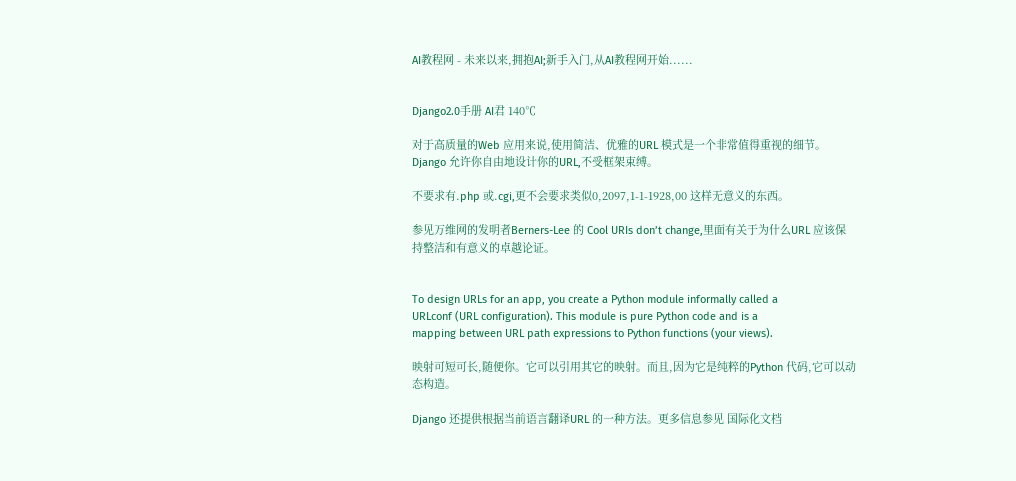AI教程网 - 未来以来,拥抱AI;新手入门,从AI教程网开始......


Django2.0手册 AI君 140℃

对于高质量的Web 应用来说,使用简洁、优雅的URL 模式是一个非常值得重视的细节。Django 允许你自由地设计你的URL,不受框架束缚。

不要求有.php 或.cgi,更不会要求类似0,2097,1-1-1928,00 这样无意义的东西。

参见万维网的发明者Berners-Lee 的 Cool URIs don’t change,里面有关于为什么URL 应该保持整洁和有意义的卓越论证。


To design URLs for an app, you create a Python module informally called a
URLconf (URL configuration). This module is pure Python code and is a
mapping between URL path expressions to Python functions (your views).

映射可短可长,随便你。它可以引用其它的映射。而且,因为它是纯粹的Python 代码,它可以动态构造。

Django 还提供根据当前语言翻译URL 的一种方法。更多信息参见 国际化文档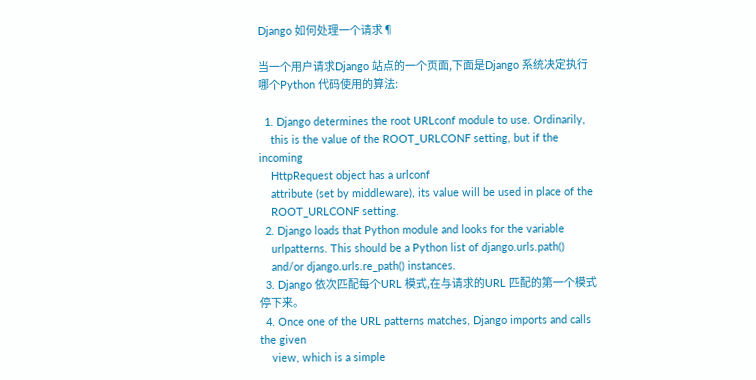Django 如何处理一个请求¶

当一个用户请求Django 站点的一个页面,下面是Django 系统决定执行哪个Python 代码使用的算法:

  1. Django determines the root URLconf module to use. Ordinarily,
    this is the value of the ROOT_URLCONF setting, but if the incoming
    HttpRequest object has a urlconf
    attribute (set by middleware), its value will be used in place of the
    ROOT_URLCONF setting.
  2. Django loads that Python module and looks for the variable
    urlpatterns. This should be a Python list of django.urls.path()
    and/or django.urls.re_path() instances.
  3. Django 依次匹配每个URL 模式,在与请求的URL 匹配的第一个模式停下来。
  4. Once one of the URL patterns matches, Django imports and calls the given
    view, which is a simple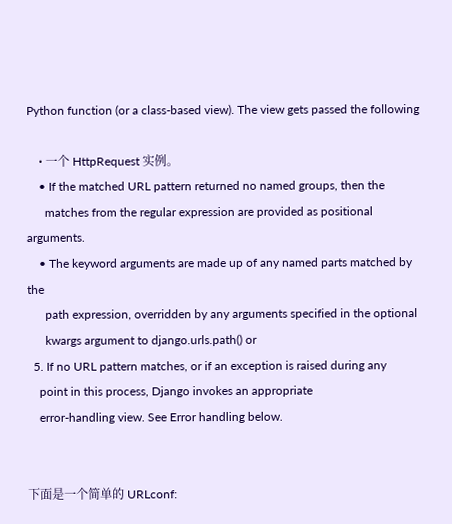Python function (or a class-based view). The view gets passed the following

    • 一个 HttpRequest 实例。
    • If the matched URL pattern returned no named groups, then the
      matches from the regular expression are provided as positional arguments.
    • The keyword arguments are made up of any named parts matched by the
      path expression, overridden by any arguments specified in the optional
      kwargs argument to django.urls.path() or
  5. If no URL pattern matches, or if an exception is raised during any
    point in this process, Django invokes an appropriate
    error-handling view. See Error handling below.


下面是一个简单的 URLconf: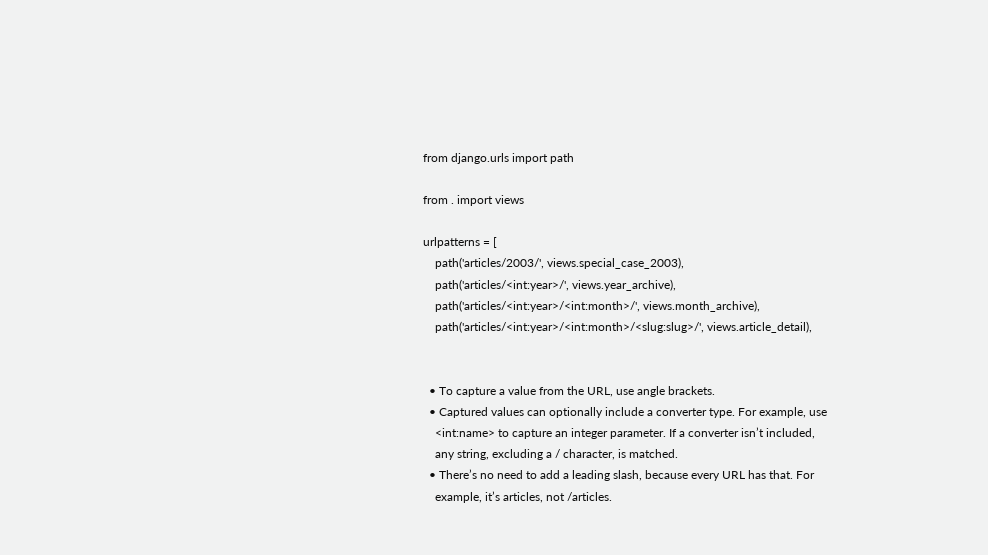from django.urls import path

from . import views

urlpatterns = [
    path('articles/2003/', views.special_case_2003),
    path('articles/<int:year>/', views.year_archive),
    path('articles/<int:year>/<int:month>/', views.month_archive),
    path('articles/<int:year>/<int:month>/<slug:slug>/', views.article_detail),


  • To capture a value from the URL, use angle brackets.
  • Captured values can optionally include a converter type. For example, use
    <int:name> to capture an integer parameter. If a converter isn’t included,
    any string, excluding a / character, is matched.
  • There’s no need to add a leading slash, because every URL has that. For
    example, it’s articles, not /articles.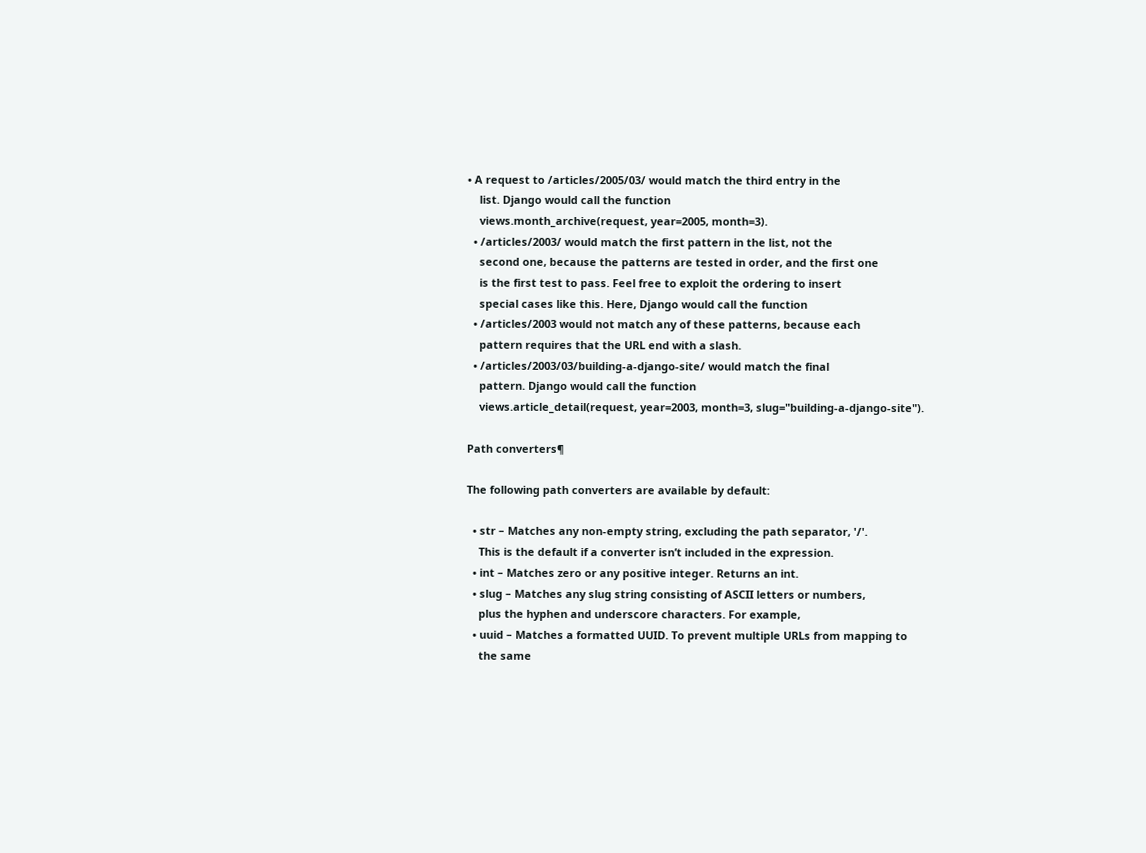• A request to /articles/2005/03/ would match the third entry in the
    list. Django would call the function
    views.month_archive(request, year=2005, month=3).
  • /articles/2003/ would match the first pattern in the list, not the
    second one, because the patterns are tested in order, and the first one
    is the first test to pass. Feel free to exploit the ordering to insert
    special cases like this. Here, Django would call the function
  • /articles/2003 would not match any of these patterns, because each
    pattern requires that the URL end with a slash.
  • /articles/2003/03/building-a-django-site/ would match the final
    pattern. Django would call the function
    views.article_detail(request, year=2003, month=3, slug="building-a-django-site").

Path converters¶

The following path converters are available by default:

  • str – Matches any non-empty string, excluding the path separator, '/'.
    This is the default if a converter isn’t included in the expression.
  • int – Matches zero or any positive integer. Returns an int.
  • slug – Matches any slug string consisting of ASCII letters or numbers,
    plus the hyphen and underscore characters. For example,
  • uuid – Matches a formatted UUID. To prevent multiple URLs from mapping to
    the same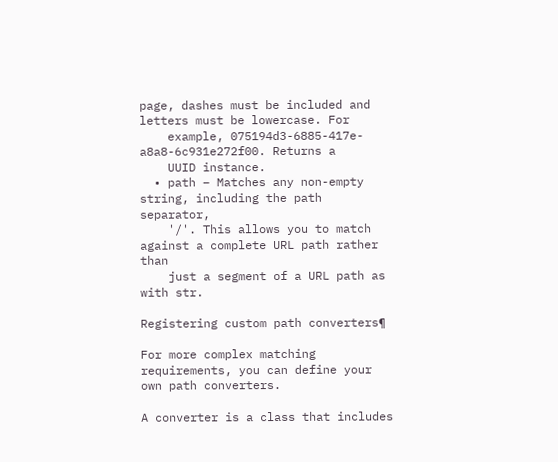page, dashes must be included and letters must be lowercase. For
    example, 075194d3-6885-417e-a8a8-6c931e272f00. Returns a
    UUID instance.
  • path – Matches any non-empty string, including the path separator,
    '/'. This allows you to match against a complete URL path rather than
    just a segment of a URL path as with str.

Registering custom path converters¶

For more complex matching requirements, you can define your own path converters.

A converter is a class that includes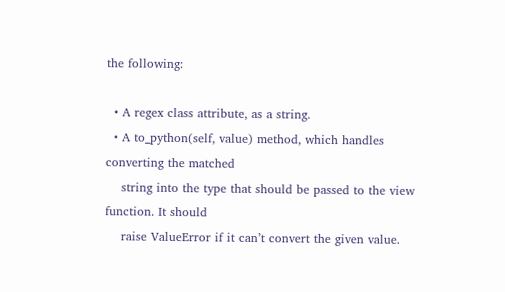the following:

  • A regex class attribute, as a string.
  • A to_python(self, value) method, which handles converting the matched
    string into the type that should be passed to the view function. It should
    raise ValueError if it can’t convert the given value.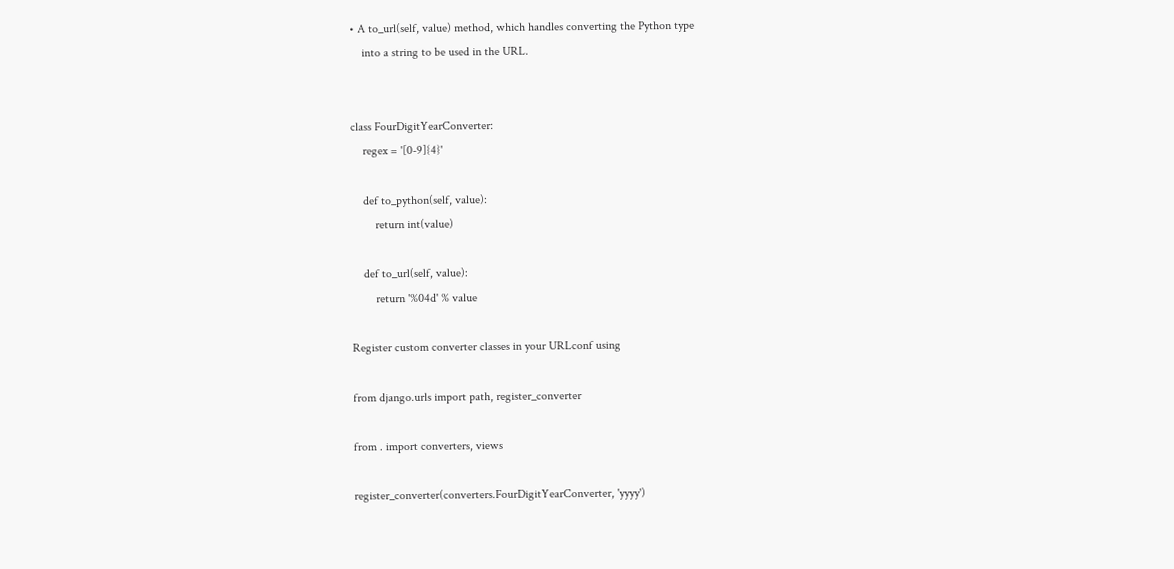• A to_url(self, value) method, which handles converting the Python type
    into a string to be used in the URL.


class FourDigitYearConverter:
    regex = '[0-9]{4}'

    def to_python(self, value):
        return int(value)

    def to_url(self, value):
        return '%04d' % value

Register custom converter classes in your URLconf using

from django.urls import path, register_converter

from . import converters, views

register_converter(converters.FourDigitYearConverter, 'yyyy')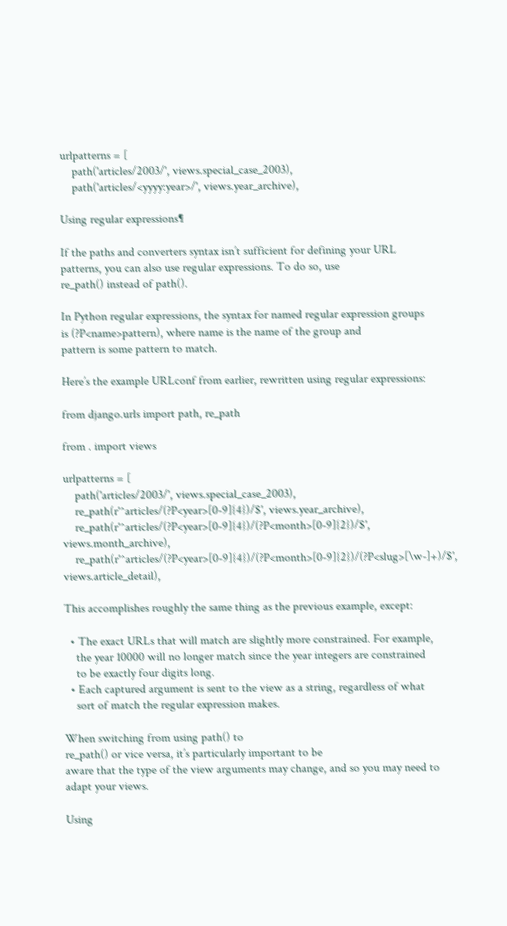urlpatterns = [
    path('articles/2003/', views.special_case_2003),
    path('articles/<yyyy:year>/', views.year_archive),

Using regular expressions¶

If the paths and converters syntax isn’t sufficient for defining your URL
patterns, you can also use regular expressions. To do so, use
re_path() instead of path().

In Python regular expressions, the syntax for named regular expression groups
is (?P<name>pattern), where name is the name of the group and
pattern is some pattern to match.

Here’s the example URLconf from earlier, rewritten using regular expressions:

from django.urls import path, re_path

from . import views

urlpatterns = [
    path('articles/2003/', views.special_case_2003),
    re_path(r'^articles/(?P<year>[0-9]{4})/$', views.year_archive),
    re_path(r'^articles/(?P<year>[0-9]{4})/(?P<month>[0-9]{2})/$', views.month_archive),
    re_path(r'^articles/(?P<year>[0-9]{4})/(?P<month>[0-9]{2})/(?P<slug>[\w-]+)/$', views.article_detail),

This accomplishes roughly the same thing as the previous example, except:

  • The exact URLs that will match are slightly more constrained. For example,
    the year 10000 will no longer match since the year integers are constrained
    to be exactly four digits long.
  • Each captured argument is sent to the view as a string, regardless of what
    sort of match the regular expression makes.

When switching from using path() to
re_path() or vice versa, it’s particularly important to be
aware that the type of the view arguments may change, and so you may need to
adapt your views.

Using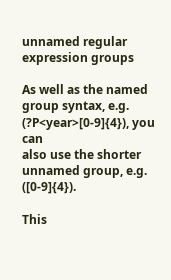unnamed regular expression groups

As well as the named group syntax, e.g. (?P<year>[0-9]{4}), you can
also use the shorter unnamed group, e.g. ([0-9]{4}).

This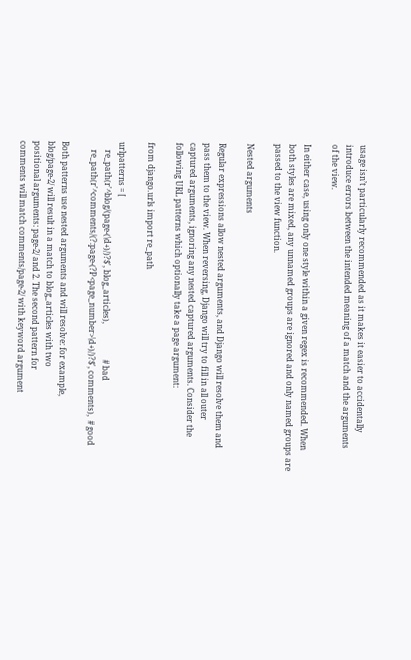usage isn’t particularly recommended as it makes it easier to accidentally
introduce errors between the intended meaning of a match and the arguments
of the view.

In either case, using only one style within a given regex is recommended. When
both styles are mixed, any unnamed groups are ignored and only named groups are
passed to the view function.

Nested arguments

Regular expressions allow nested arguments, and Django will resolve them and
pass them to the view. When reversing, Django will try to fill in all outer
captured arguments, ignoring any nested captured arguments. Consider the
following URL patterns which optionally take a page argument:

from django.urls import re_path

urlpatterns = [
    re_path(r'^blog/(page-(\d+)/)?$', blog_articles),                  # bad
    re_path(r'^comments/(?:page-(?P<page_number>\d+)/)?$', comments),  # good

Both patterns use nested arguments and will resolve: for example,
blog/page-2/ will result in a match to blog_articles with two
positional arguments: page-2/ and 2. The second pattern for
comments will match comments/page-2/ with keyword argument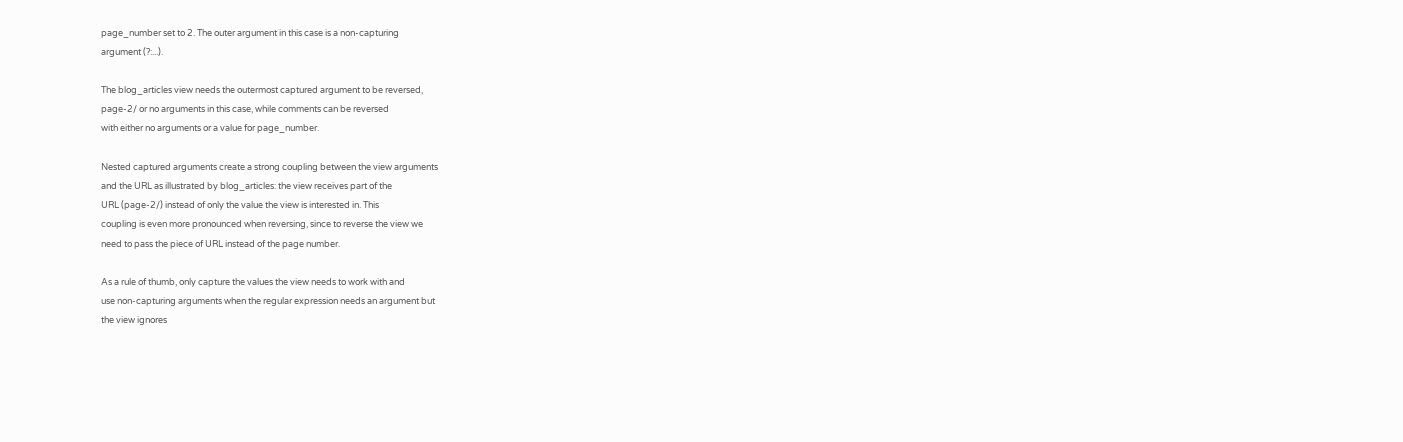page_number set to 2. The outer argument in this case is a non-capturing
argument (?:...).

The blog_articles view needs the outermost captured argument to be reversed,
page-2/ or no arguments in this case, while comments can be reversed
with either no arguments or a value for page_number.

Nested captured arguments create a strong coupling between the view arguments
and the URL as illustrated by blog_articles: the view receives part of the
URL (page-2/) instead of only the value the view is interested in. This
coupling is even more pronounced when reversing, since to reverse the view we
need to pass the piece of URL instead of the page number.

As a rule of thumb, only capture the values the view needs to work with and
use non-capturing arguments when the regular expression needs an argument but
the view ignores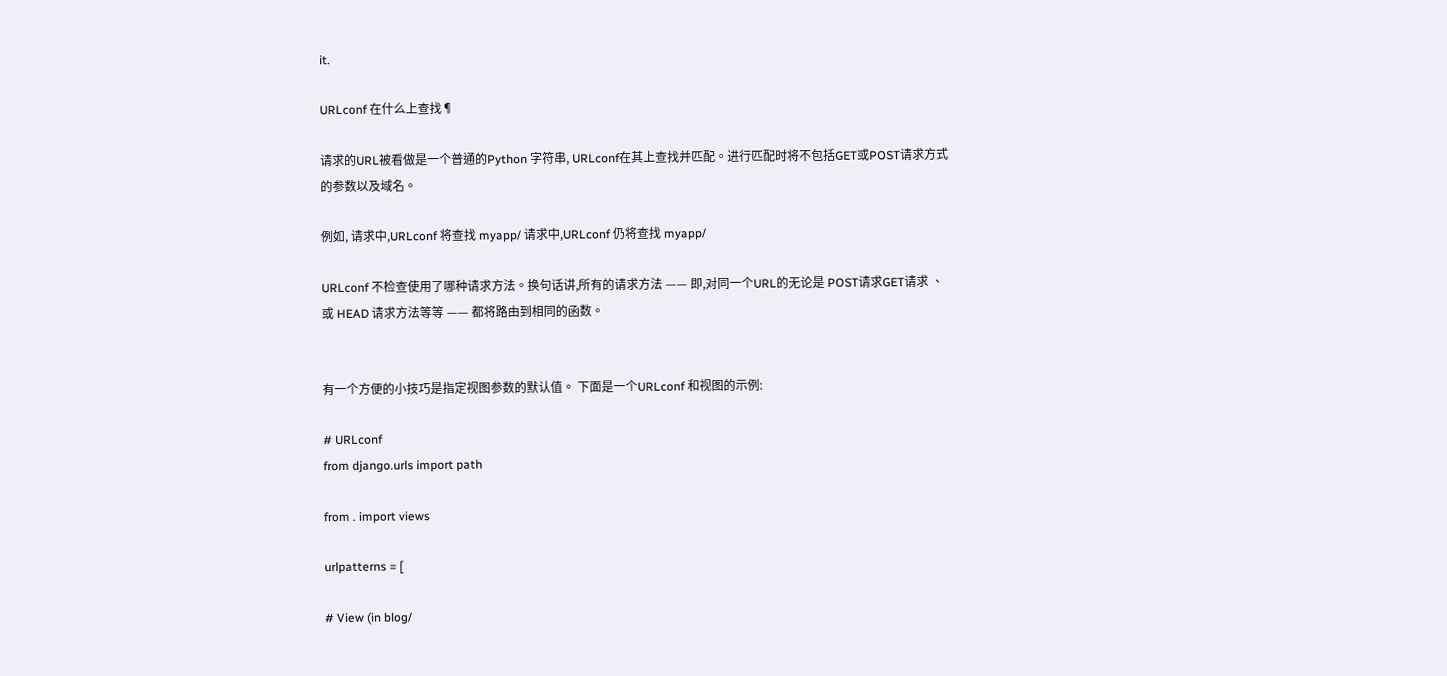it.

URLconf 在什么上查找¶

请求的URL被看做是一个普通的Python 字符串, URLconf在其上查找并匹配。进行匹配时将不包括GET或POST请求方式的参数以及域名。

例如, 请求中,URLconf 将查找 myapp/ 请求中,URLconf 仍将查找 myapp/

URLconf 不检查使用了哪种请求方法。换句话讲,所有的请求方法 —— 即,对同一个URL的无论是 POST请求GET请求 、或 HEAD 请求方法等等 —— 都将路由到相同的函数。


有一个方便的小技巧是指定视图参数的默认值。 下面是一个URLconf 和视图的示例:

# URLconf
from django.urls import path

from . import views

urlpatterns = [

# View (in blog/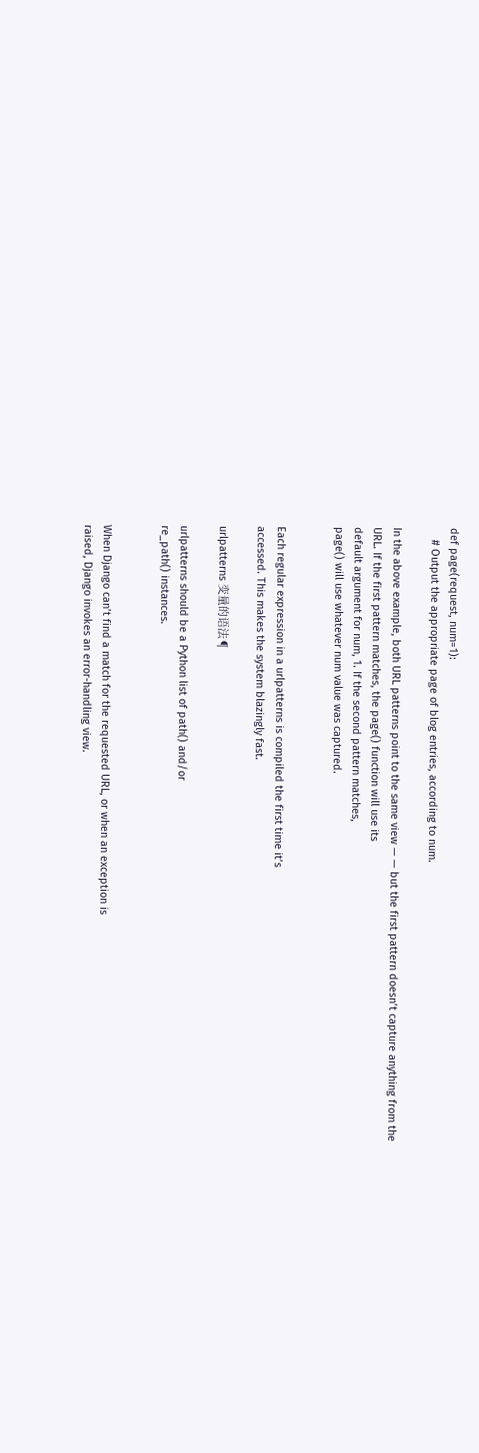def page(request, num=1):
    # Output the appropriate page of blog entries, according to num.

In the above example, both URL patterns point to the same view — — but the first pattern doesn’t capture anything from the
URL. If the first pattern matches, the page() function will use its
default argument for num, 1. If the second pattern matches,
page() will use whatever num value was captured.


Each regular expression in a urlpatterns is compiled the first time it’s
accessed. This makes the system blazingly fast.

urlpatterns 变量的语法¶

urlpatterns should be a Python list of path() and/or
re_path() instances.


When Django can’t find a match for the requested URL, or when an exception is
raised, Django invokes an error-handling view.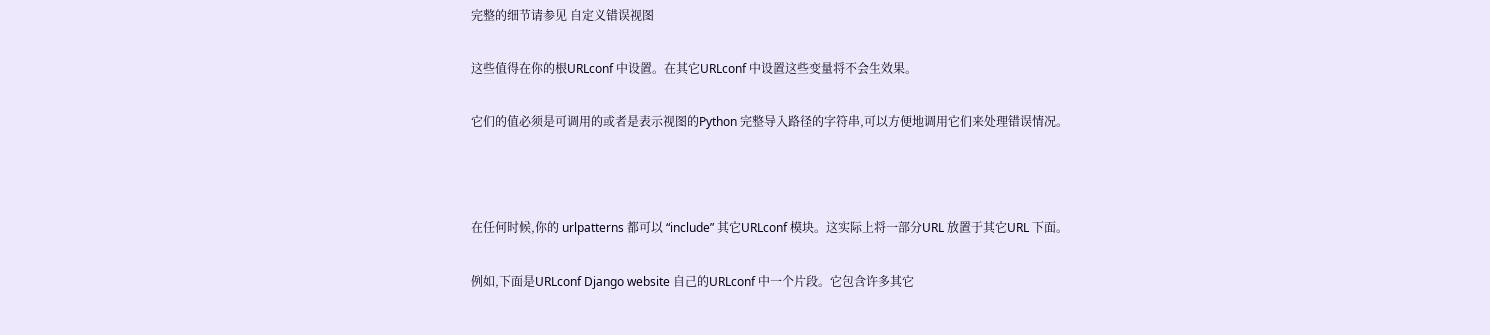完整的细节请参见 自定义错误视图

这些值得在你的根URLconf 中设置。在其它URLconf 中设置这些变量将不会生效果。

它们的值必须是可调用的或者是表示视图的Python 完整导入路径的字符串,可以方便地调用它们来处理错误情况。



在任何时候,你的 urlpatterns 都可以 “include” 其它URLconf 模块。这实际上将一部分URL 放置于其它URL 下面。

例如,下面是URLconf Django website 自己的URLconf 中一个片段。它包含许多其它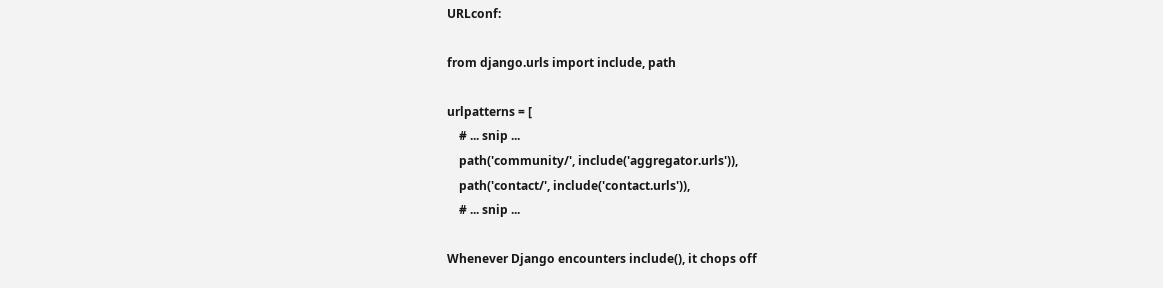URLconf:

from django.urls import include, path

urlpatterns = [
    # ... snip ...
    path('community/', include('aggregator.urls')),
    path('contact/', include('contact.urls')),
    # ... snip ...

Whenever Django encounters include(), it chops off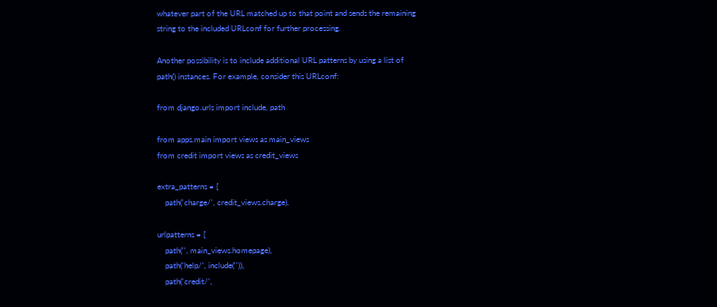whatever part of the URL matched up to that point and sends the remaining
string to the included URLconf for further processing.

Another possibility is to include additional URL patterns by using a list of
path() instances. For example, consider this URLconf:

from django.urls import include, path

from apps.main import views as main_views
from credit import views as credit_views

extra_patterns = [
    path('charge/', credit_views.charge),

urlpatterns = [
    path('', main_views.homepage),
    path('help/', include('')),
    path('credit/',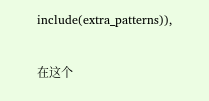include(extra_patterns)),

在这个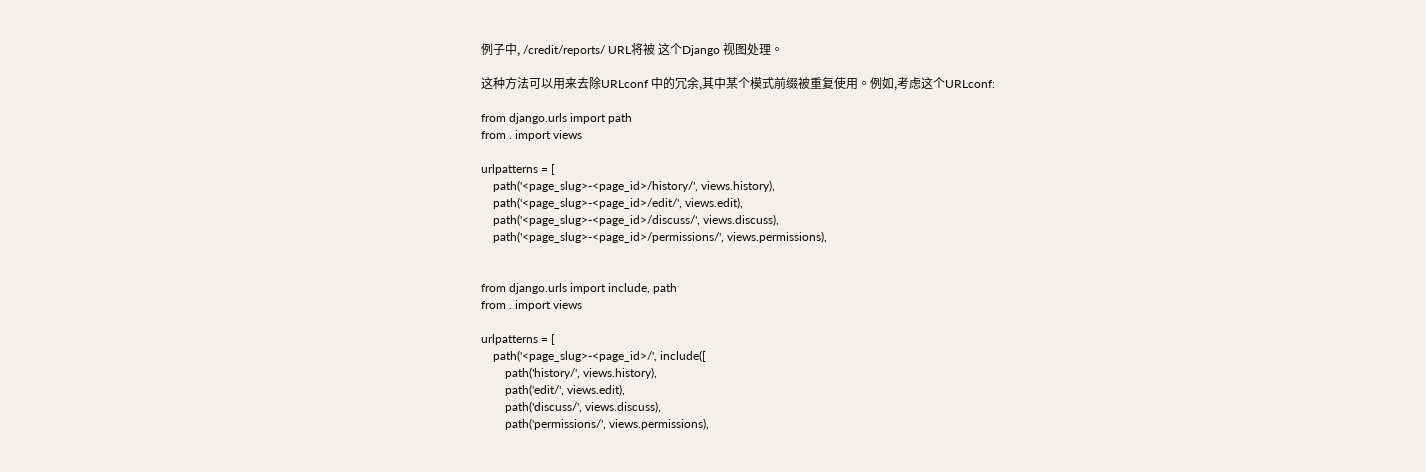例子中, /credit/reports/ URL将被 这个Django 视图处理。

这种方法可以用来去除URLconf 中的冗余,其中某个模式前缀被重复使用。例如,考虑这个URLconf:

from django.urls import path
from . import views

urlpatterns = [
    path('<page_slug>-<page_id>/history/', views.history),
    path('<page_slug>-<page_id>/edit/', views.edit),
    path('<page_slug>-<page_id>/discuss/', views.discuss),
    path('<page_slug>-<page_id>/permissions/', views.permissions),


from django.urls import include, path
from . import views

urlpatterns = [
    path('<page_slug>-<page_id>/', include([
        path('history/', views.history),
        path('edit/', views.edit),
        path('discuss/', views.discuss),
        path('permissions/', views.permissions),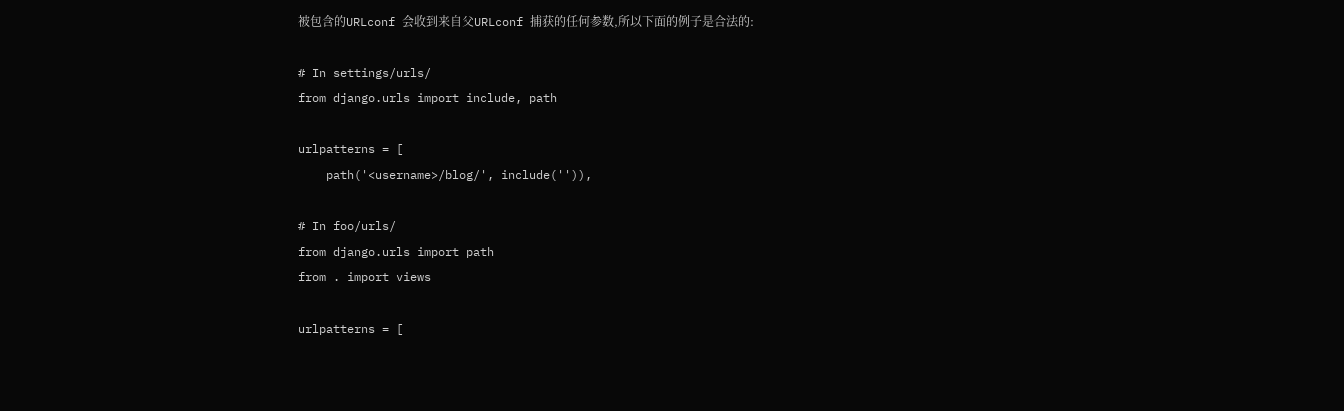被包含的URLconf 会收到来自父URLconf 捕获的任何参数,所以下面的例子是合法的:

# In settings/urls/
from django.urls import include, path

urlpatterns = [
    path('<username>/blog/', include('')),

# In foo/urls/
from django.urls import path
from . import views

urlpatterns = [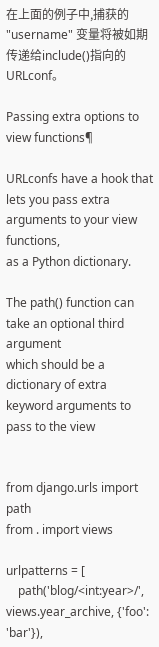在上面的例子中,捕获的 "username" 变量将被如期传递给include()指向的URLconf。

Passing extra options to view functions¶

URLconfs have a hook that lets you pass extra arguments to your view functions,
as a Python dictionary.

The path() function can take an optional third argument
which should be a dictionary of extra keyword arguments to pass to the view


from django.urls import path
from . import views

urlpatterns = [
    path('blog/<int:year>/', views.year_archive, {'foo': 'bar'}),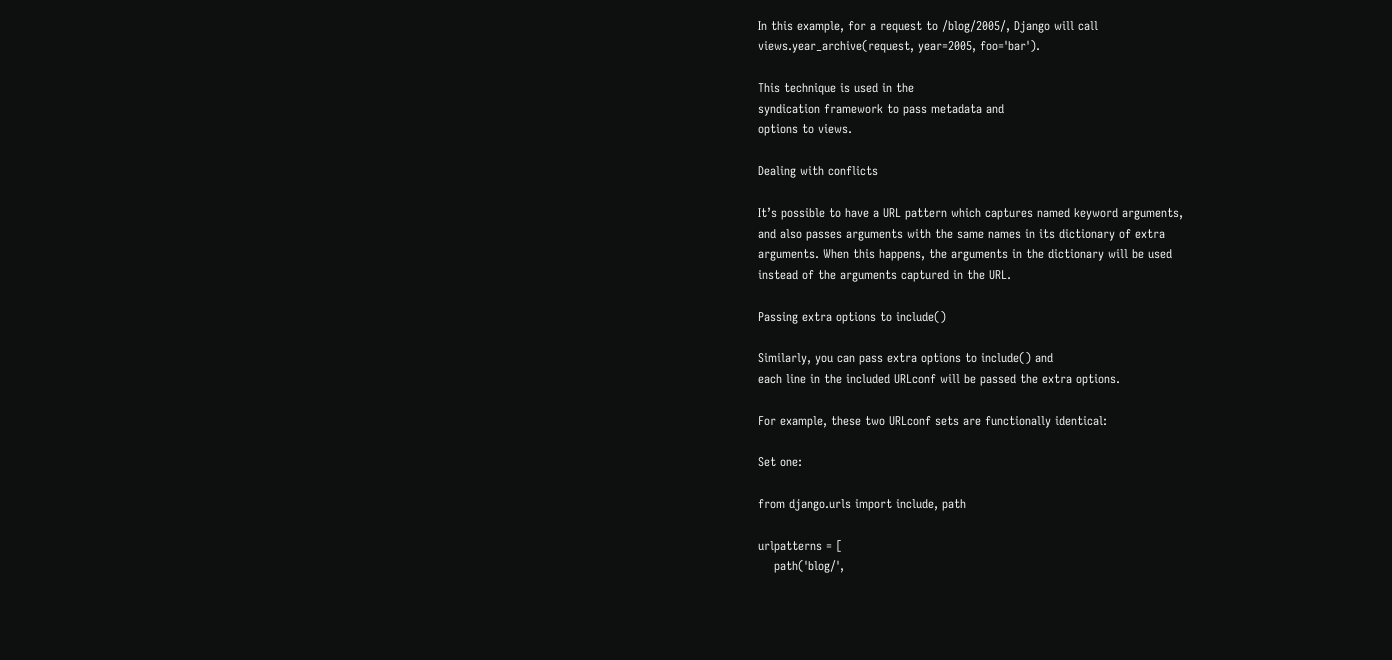In this example, for a request to /blog/2005/, Django will call
views.year_archive(request, year=2005, foo='bar').

This technique is used in the
syndication framework to pass metadata and
options to views.

Dealing with conflicts

It’s possible to have a URL pattern which captures named keyword arguments,
and also passes arguments with the same names in its dictionary of extra
arguments. When this happens, the arguments in the dictionary will be used
instead of the arguments captured in the URL.

Passing extra options to include()

Similarly, you can pass extra options to include() and
each line in the included URLconf will be passed the extra options.

For example, these two URLconf sets are functionally identical:

Set one:

from django.urls import include, path

urlpatterns = [
    path('blog/',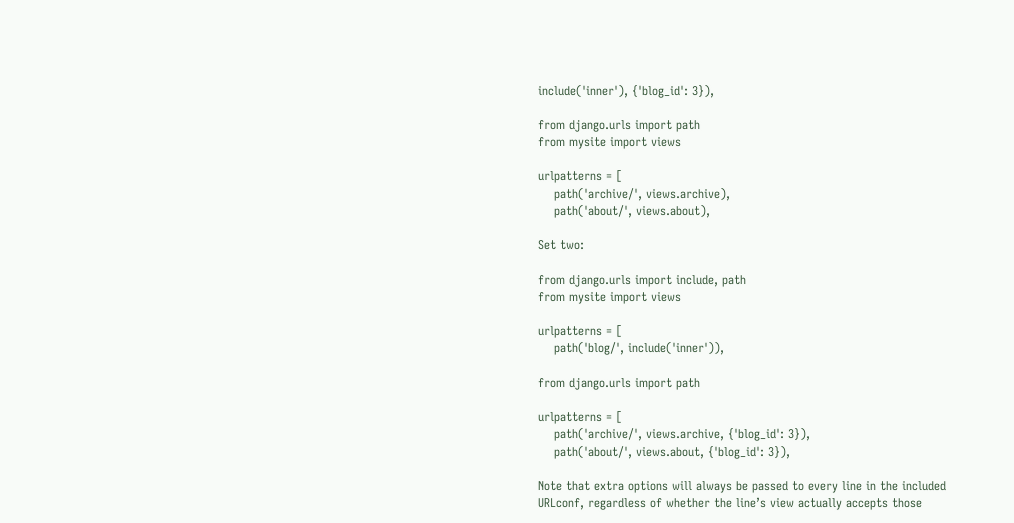include('inner'), {'blog_id': 3}),

from django.urls import path
from mysite import views

urlpatterns = [
    path('archive/', views.archive),
    path('about/', views.about),

Set two:

from django.urls import include, path
from mysite import views

urlpatterns = [
    path('blog/', include('inner')),

from django.urls import path

urlpatterns = [
    path('archive/', views.archive, {'blog_id': 3}),
    path('about/', views.about, {'blog_id': 3}),

Note that extra options will always be passed to every line in the included
URLconf, regardless of whether the line’s view actually accepts those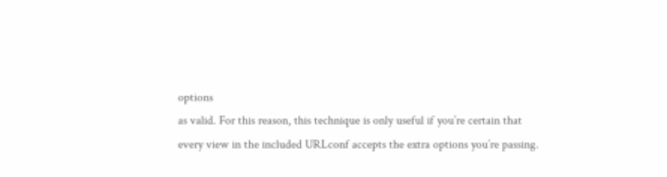options
as valid. For this reason, this technique is only useful if you’re certain that
every view in the included URLconf accepts the extra options you’re passing.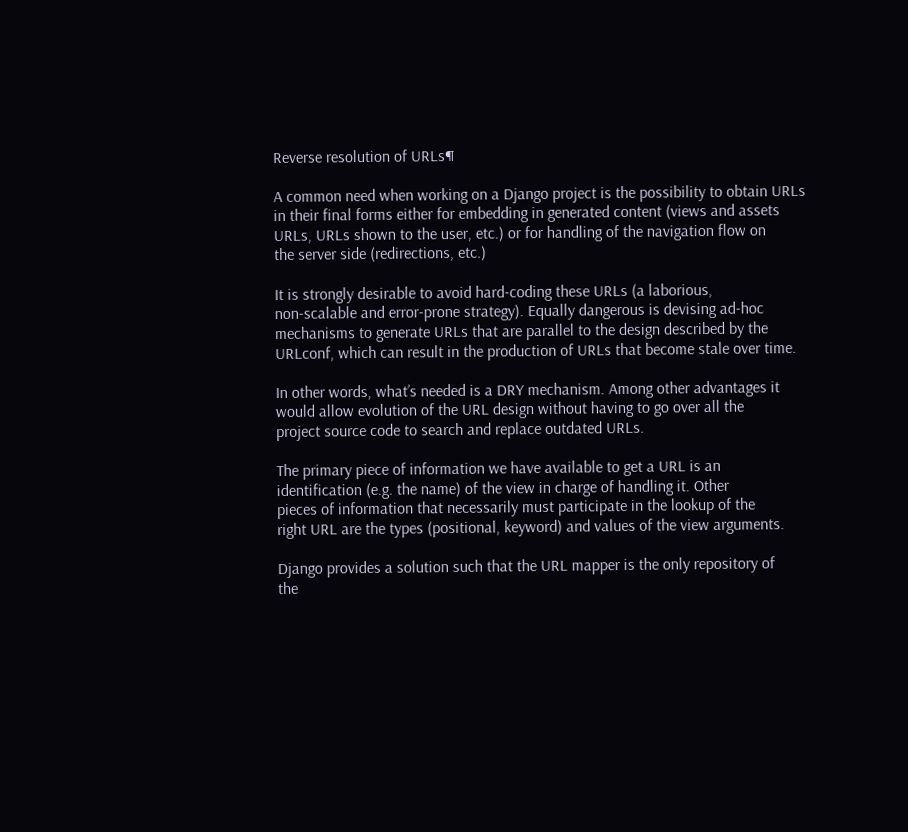Reverse resolution of URLs¶

A common need when working on a Django project is the possibility to obtain URLs
in their final forms either for embedding in generated content (views and assets
URLs, URLs shown to the user, etc.) or for handling of the navigation flow on
the server side (redirections, etc.)

It is strongly desirable to avoid hard-coding these URLs (a laborious,
non-scalable and error-prone strategy). Equally dangerous is devising ad-hoc
mechanisms to generate URLs that are parallel to the design described by the
URLconf, which can result in the production of URLs that become stale over time.

In other words, what’s needed is a DRY mechanism. Among other advantages it
would allow evolution of the URL design without having to go over all the
project source code to search and replace outdated URLs.

The primary piece of information we have available to get a URL is an
identification (e.g. the name) of the view in charge of handling it. Other
pieces of information that necessarily must participate in the lookup of the
right URL are the types (positional, keyword) and values of the view arguments.

Django provides a solution such that the URL mapper is the only repository of
the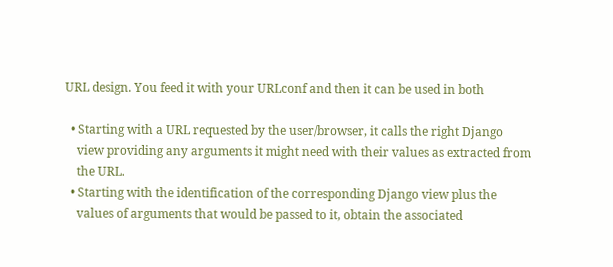URL design. You feed it with your URLconf and then it can be used in both

  • Starting with a URL requested by the user/browser, it calls the right Django
    view providing any arguments it might need with their values as extracted from
    the URL.
  • Starting with the identification of the corresponding Django view plus the
    values of arguments that would be passed to it, obtain the associated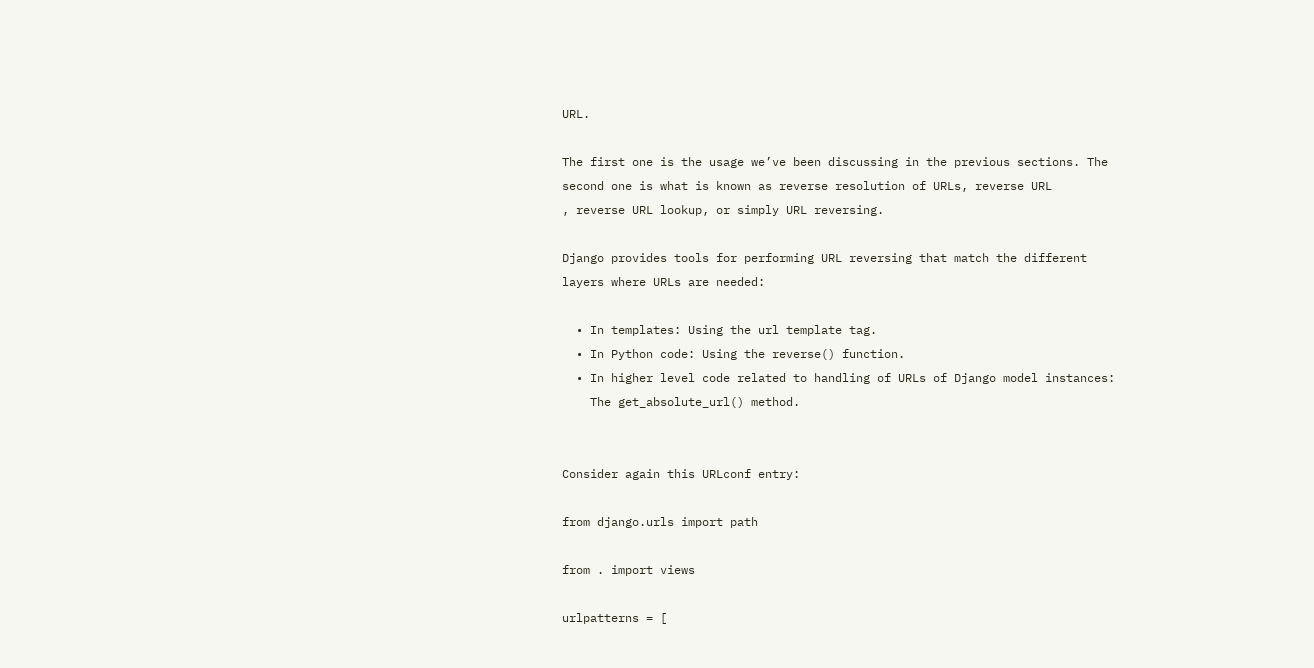URL.

The first one is the usage we’ve been discussing in the previous sections. The
second one is what is known as reverse resolution of URLs, reverse URL
, reverse URL lookup, or simply URL reversing.

Django provides tools for performing URL reversing that match the different
layers where URLs are needed:

  • In templates: Using the url template tag.
  • In Python code: Using the reverse() function.
  • In higher level code related to handling of URLs of Django model instances:
    The get_absolute_url() method.


Consider again this URLconf entry:

from django.urls import path

from . import views

urlpatterns = [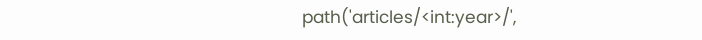path('articles/<int:year>/',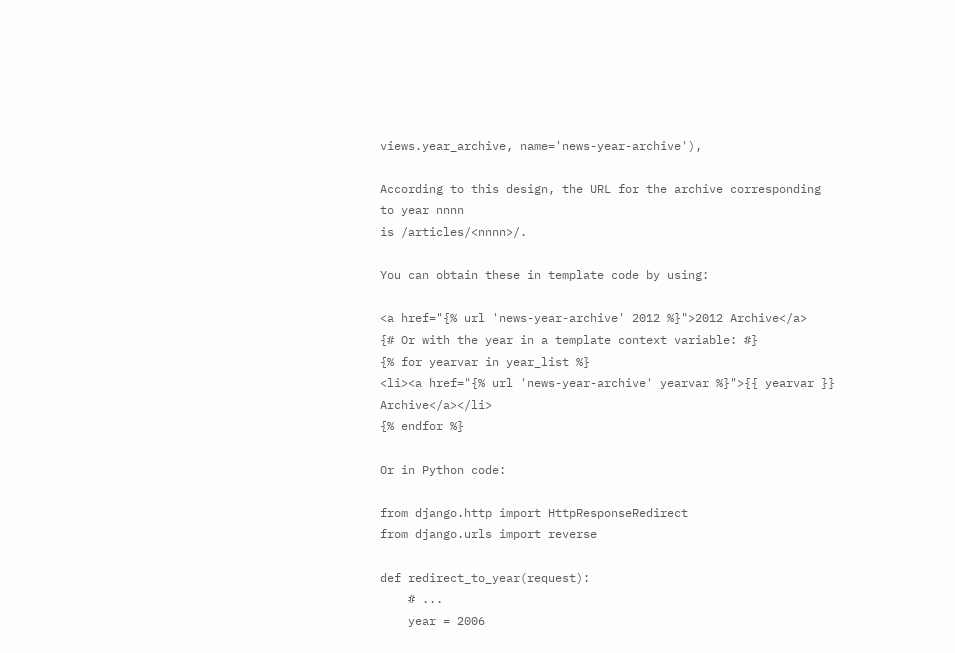views.year_archive, name='news-year-archive'),

According to this design, the URL for the archive corresponding to year nnnn
is /articles/<nnnn>/.

You can obtain these in template code by using:

<a href="{% url 'news-year-archive' 2012 %}">2012 Archive</a>
{# Or with the year in a template context variable: #}
{% for yearvar in year_list %}
<li><a href="{% url 'news-year-archive' yearvar %}">{{ yearvar }} Archive</a></li>
{% endfor %}

Or in Python code:

from django.http import HttpResponseRedirect
from django.urls import reverse

def redirect_to_year(request):
    # ...
    year = 2006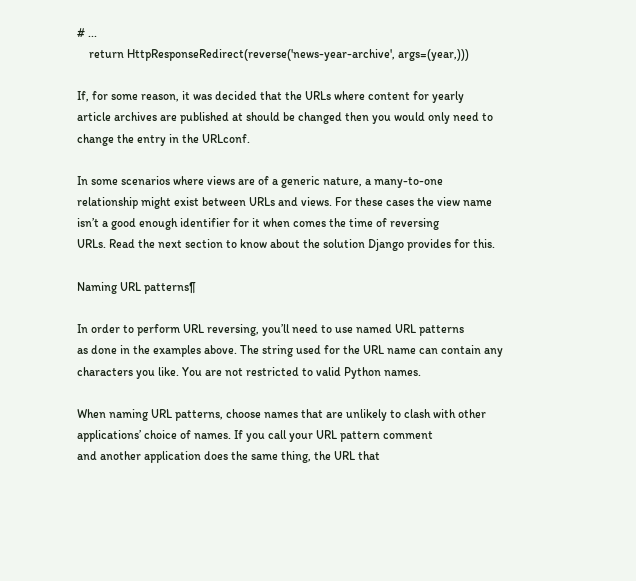# ...
    return HttpResponseRedirect(reverse('news-year-archive', args=(year,)))

If, for some reason, it was decided that the URLs where content for yearly
article archives are published at should be changed then you would only need to
change the entry in the URLconf.

In some scenarios where views are of a generic nature, a many-to-one
relationship might exist between URLs and views. For these cases the view name
isn’t a good enough identifier for it when comes the time of reversing
URLs. Read the next section to know about the solution Django provides for this.

Naming URL patterns¶

In order to perform URL reversing, you’ll need to use named URL patterns
as done in the examples above. The string used for the URL name can contain any
characters you like. You are not restricted to valid Python names.

When naming URL patterns, choose names that are unlikely to clash with other
applications’ choice of names. If you call your URL pattern comment
and another application does the same thing, the URL that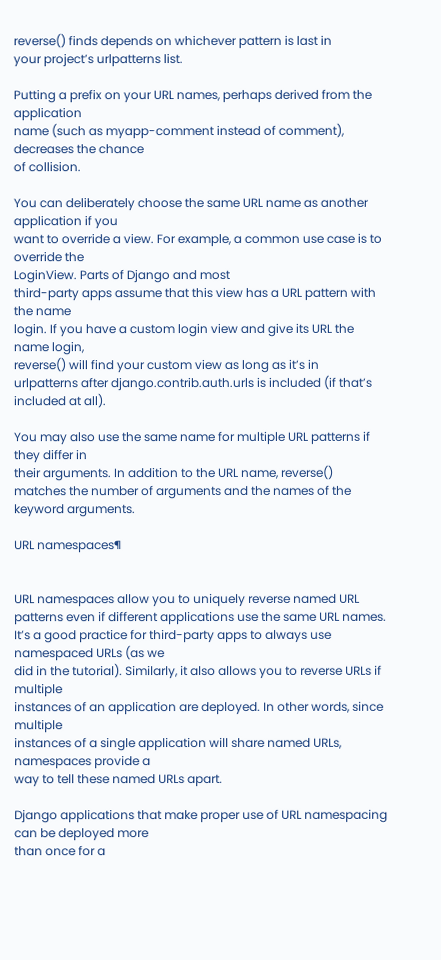reverse() finds depends on whichever pattern is last in
your project’s urlpatterns list.

Putting a prefix on your URL names, perhaps derived from the application
name (such as myapp-comment instead of comment), decreases the chance
of collision.

You can deliberately choose the same URL name as another application if you
want to override a view. For example, a common use case is to override the
LoginView. Parts of Django and most
third-party apps assume that this view has a URL pattern with the name
login. If you have a custom login view and give its URL the name login,
reverse() will find your custom view as long as it’s in
urlpatterns after django.contrib.auth.urls is included (if that’s
included at all).

You may also use the same name for multiple URL patterns if they differ in
their arguments. In addition to the URL name, reverse()
matches the number of arguments and the names of the keyword arguments.

URL namespaces¶


URL namespaces allow you to uniquely reverse named URL patterns even if different applications use the same URL names.
It’s a good practice for third-party apps to always use namespaced URLs (as we
did in the tutorial). Similarly, it also allows you to reverse URLs if multiple
instances of an application are deployed. In other words, since multiple
instances of a single application will share named URLs, namespaces provide a
way to tell these named URLs apart.

Django applications that make proper use of URL namespacing can be deployed more
than once for a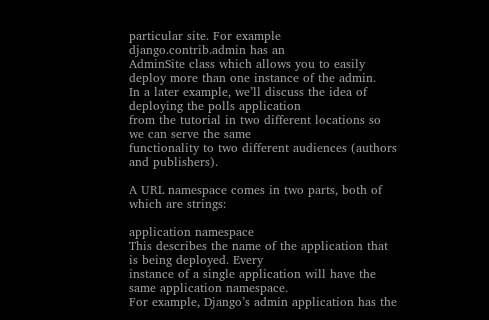particular site. For example django.contrib.admin has an
AdminSite class which allows you to easily
deploy more than one instance of the admin.
In a later example, we’ll discuss the idea of deploying the polls application
from the tutorial in two different locations so we can serve the same
functionality to two different audiences (authors and publishers).

A URL namespace comes in two parts, both of which are strings:

application namespace
This describes the name of the application that is being deployed. Every
instance of a single application will have the same application namespace.
For example, Django’s admin application has the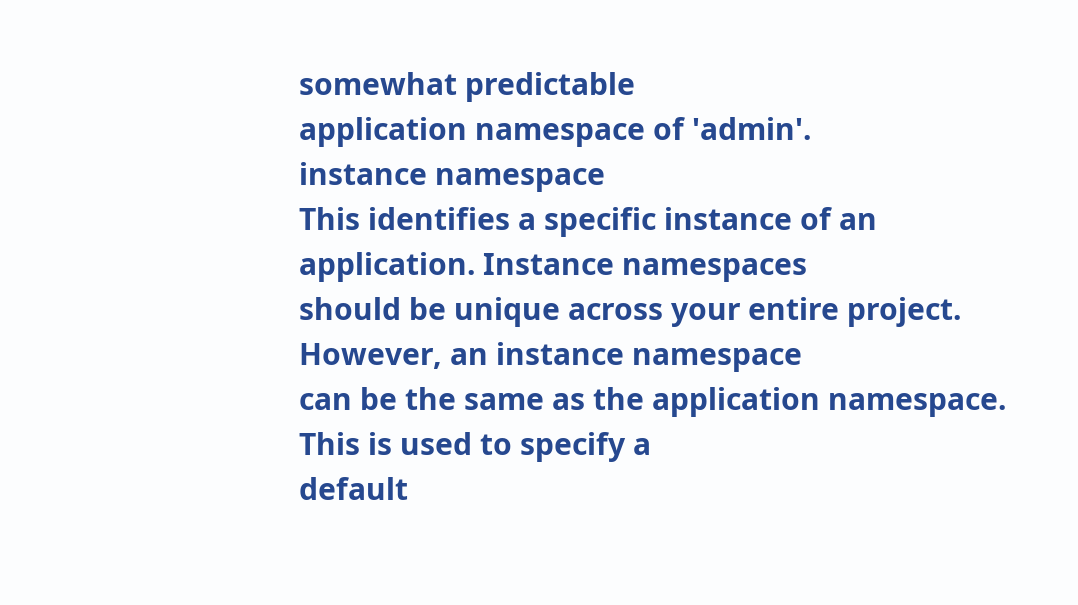somewhat predictable
application namespace of 'admin'.
instance namespace
This identifies a specific instance of an application. Instance namespaces
should be unique across your entire project. However, an instance namespace
can be the same as the application namespace. This is used to specify a
default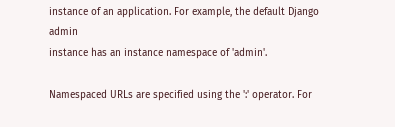instance of an application. For example, the default Django admin
instance has an instance namespace of 'admin'.

Namespaced URLs are specified using the ':' operator. For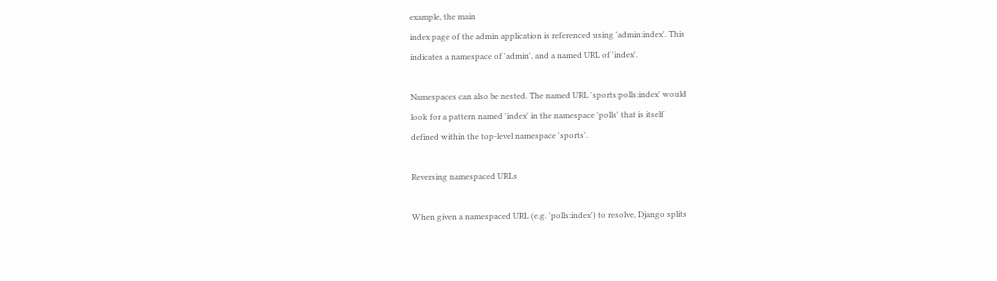example, the main
index page of the admin application is referenced using 'admin:index'. This
indicates a namespace of 'admin', and a named URL of 'index'.

Namespaces can also be nested. The named URL 'sports:polls:index' would
look for a pattern named 'index' in the namespace 'polls' that is itself
defined within the top-level namespace 'sports'.

Reversing namespaced URLs

When given a namespaced URL (e.g. 'polls:index') to resolve, Django splits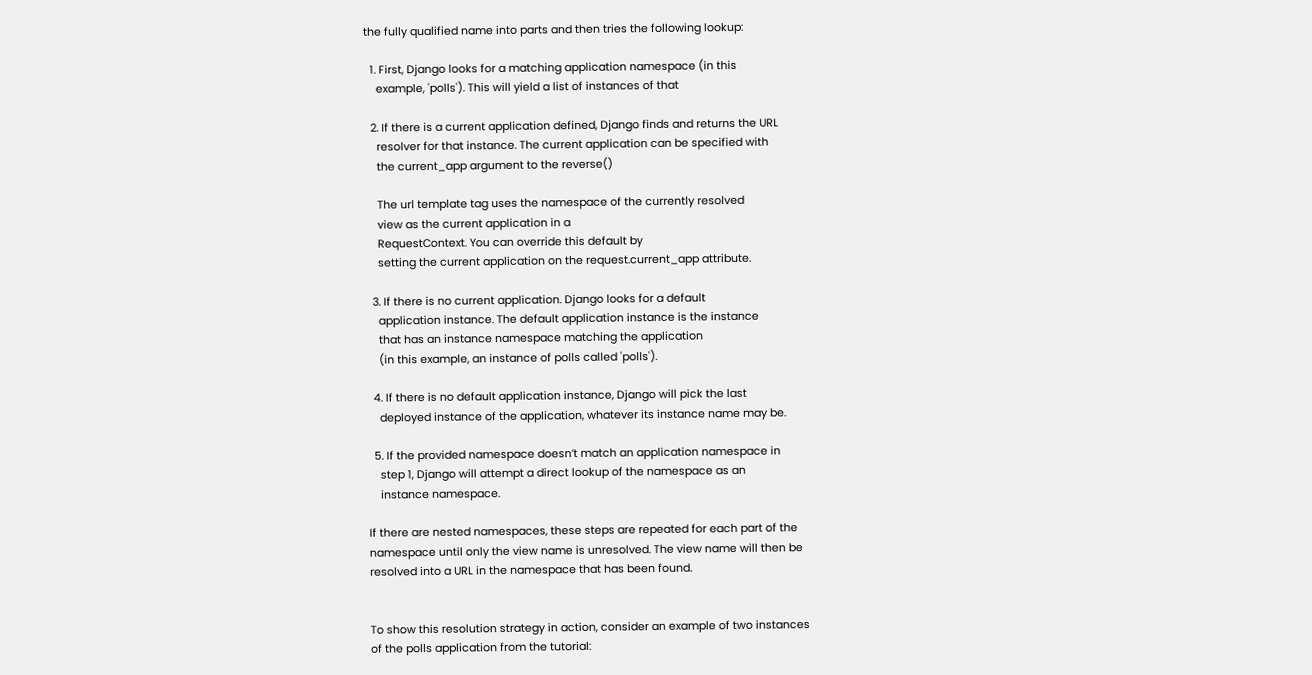the fully qualified name into parts and then tries the following lookup:

  1. First, Django looks for a matching application namespace (in this
    example, 'polls'). This will yield a list of instances of that

  2. If there is a current application defined, Django finds and returns the URL
    resolver for that instance. The current application can be specified with
    the current_app argument to the reverse()

    The url template tag uses the namespace of the currently resolved
    view as the current application in a
    RequestContext. You can override this default by
    setting the current application on the request.current_app attribute.

  3. If there is no current application. Django looks for a default
    application instance. The default application instance is the instance
    that has an instance namespace matching the application
    (in this example, an instance of polls called 'polls').

  4. If there is no default application instance, Django will pick the last
    deployed instance of the application, whatever its instance name may be.

  5. If the provided namespace doesn’t match an application namespace in
    step 1, Django will attempt a direct lookup of the namespace as an
    instance namespace.

If there are nested namespaces, these steps are repeated for each part of the
namespace until only the view name is unresolved. The view name will then be
resolved into a URL in the namespace that has been found.


To show this resolution strategy in action, consider an example of two instances
of the polls application from the tutorial: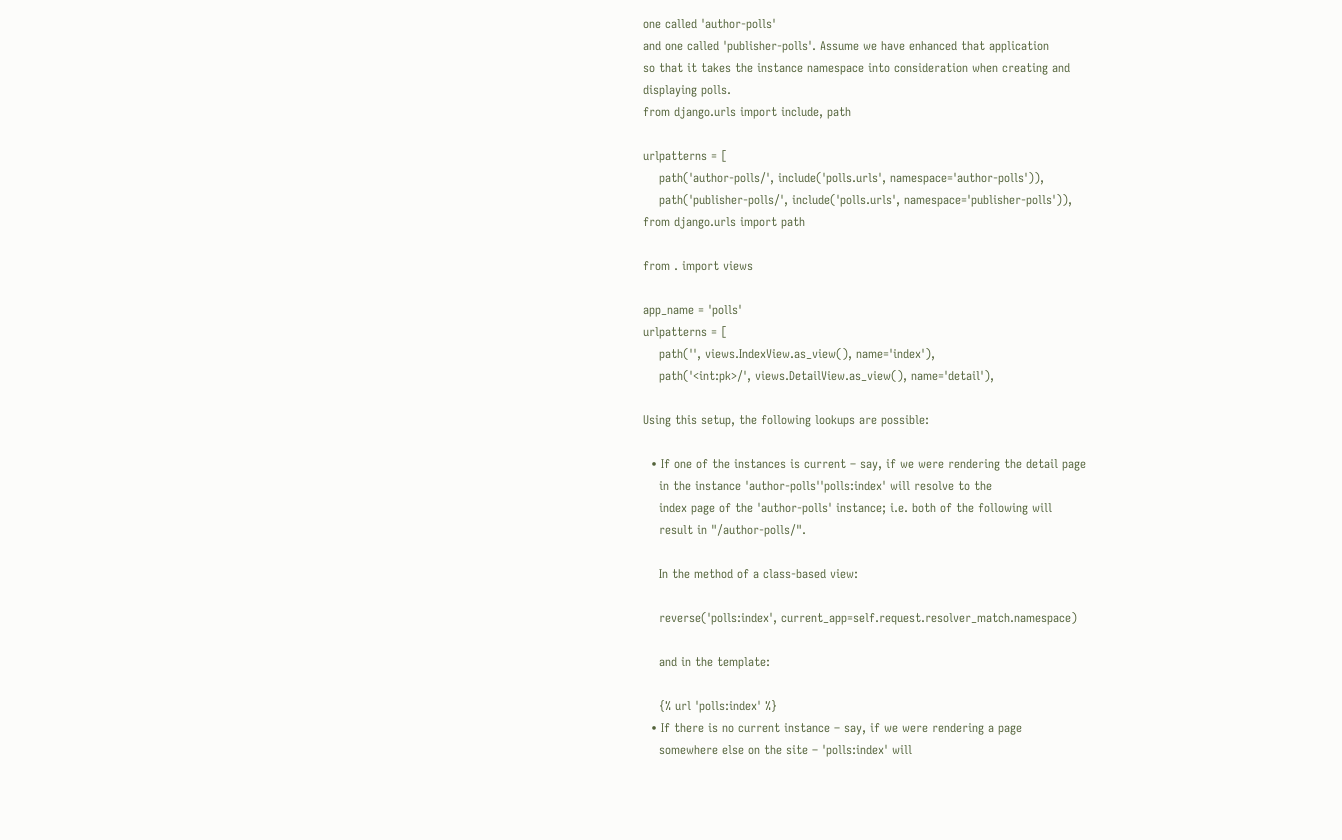one called 'author-polls'
and one called 'publisher-polls'. Assume we have enhanced that application
so that it takes the instance namespace into consideration when creating and
displaying polls.
from django.urls import include, path

urlpatterns = [
    path('author-polls/', include('polls.urls', namespace='author-polls')),
    path('publisher-polls/', include('polls.urls', namespace='publisher-polls')),
from django.urls import path

from . import views

app_name = 'polls'
urlpatterns = [
    path('', views.IndexView.as_view(), name='index'),
    path('<int:pk>/', views.DetailView.as_view(), name='detail'),

Using this setup, the following lookups are possible:

  • If one of the instances is current – say, if we were rendering the detail page
    in the instance 'author-polls''polls:index' will resolve to the
    index page of the 'author-polls' instance; i.e. both of the following will
    result in "/author-polls/".

    In the method of a class-based view:

    reverse('polls:index', current_app=self.request.resolver_match.namespace)

    and in the template:

    {% url 'polls:index' %}
  • If there is no current instance – say, if we were rendering a page
    somewhere else on the site – 'polls:index' will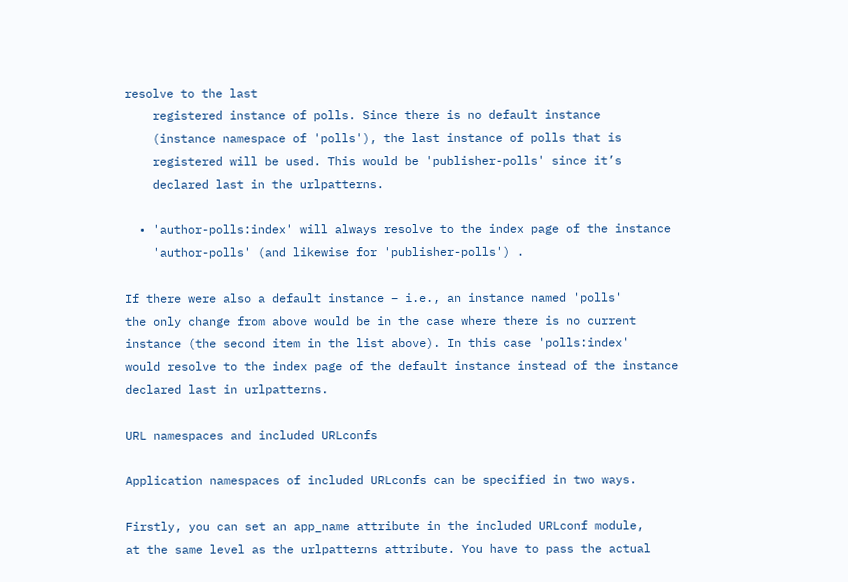resolve to the last
    registered instance of polls. Since there is no default instance
    (instance namespace of 'polls'), the last instance of polls that is
    registered will be used. This would be 'publisher-polls' since it’s
    declared last in the urlpatterns.

  • 'author-polls:index' will always resolve to the index page of the instance
    'author-polls' (and likewise for 'publisher-polls') .

If there were also a default instance – i.e., an instance named 'polls'
the only change from above would be in the case where there is no current
instance (the second item in the list above). In this case 'polls:index'
would resolve to the index page of the default instance instead of the instance
declared last in urlpatterns.

URL namespaces and included URLconfs

Application namespaces of included URLconfs can be specified in two ways.

Firstly, you can set an app_name attribute in the included URLconf module,
at the same level as the urlpatterns attribute. You have to pass the actual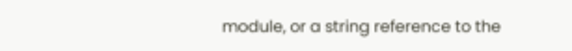module, or a string reference to the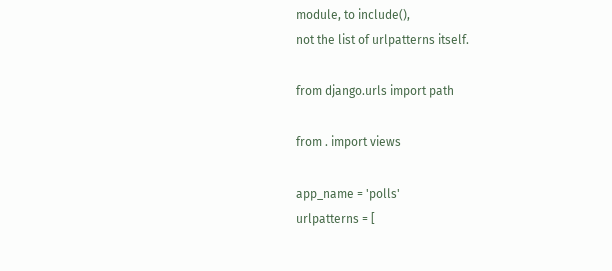module, to include(),
not the list of urlpatterns itself.

from django.urls import path

from . import views

app_name = 'polls'
urlpatterns = [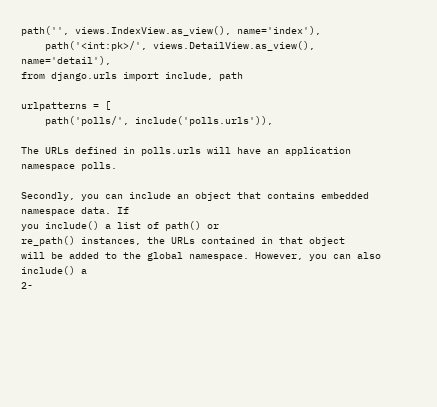path('', views.IndexView.as_view(), name='index'),
    path('<int:pk>/', views.DetailView.as_view(), name='detail'),
from django.urls import include, path

urlpatterns = [
    path('polls/', include('polls.urls')),

The URLs defined in polls.urls will have an application namespace polls.

Secondly, you can include an object that contains embedded namespace data. If
you include() a list of path() or
re_path() instances, the URLs contained in that object
will be added to the global namespace. However, you can also include() a
2-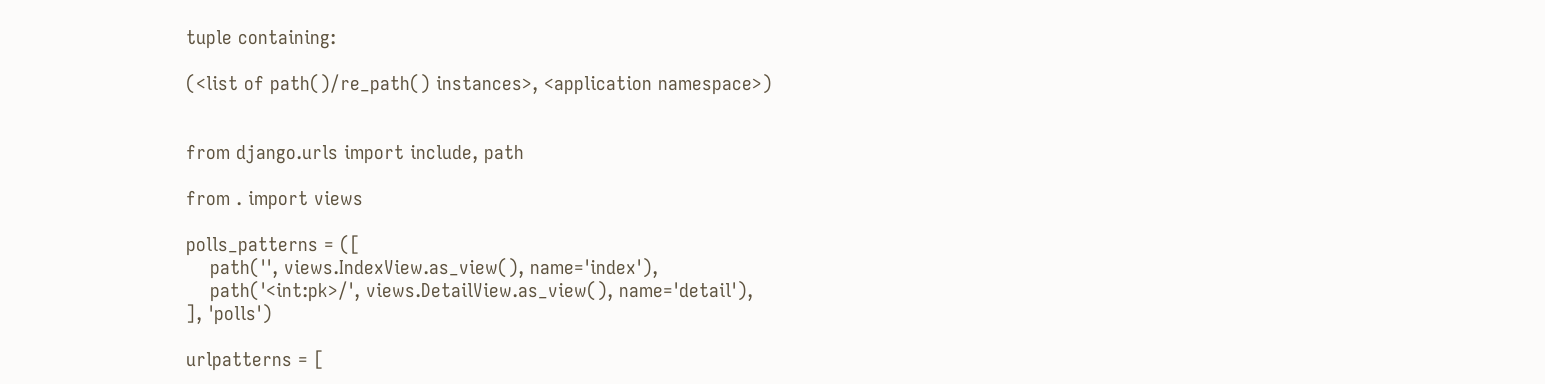tuple containing:

(<list of path()/re_path() instances>, <application namespace>)


from django.urls import include, path

from . import views

polls_patterns = ([
    path('', views.IndexView.as_view(), name='index'),
    path('<int:pk>/', views.DetailView.as_view(), name='detail'),
], 'polls')

urlpatterns = [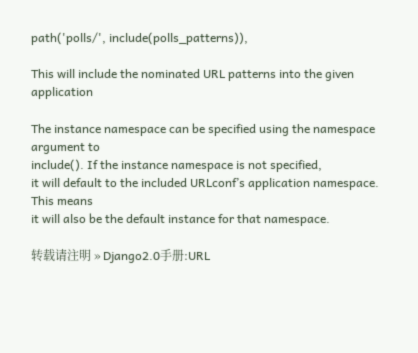path('polls/', include(polls_patterns)),

This will include the nominated URL patterns into the given application

The instance namespace can be specified using the namespace argument to
include(). If the instance namespace is not specified,
it will default to the included URLconf’s application namespace. This means
it will also be the default instance for that namespace.

转载请注明 » Django2.0手册:URL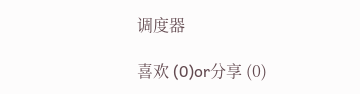调度器

喜欢 (0)or分享 (0)